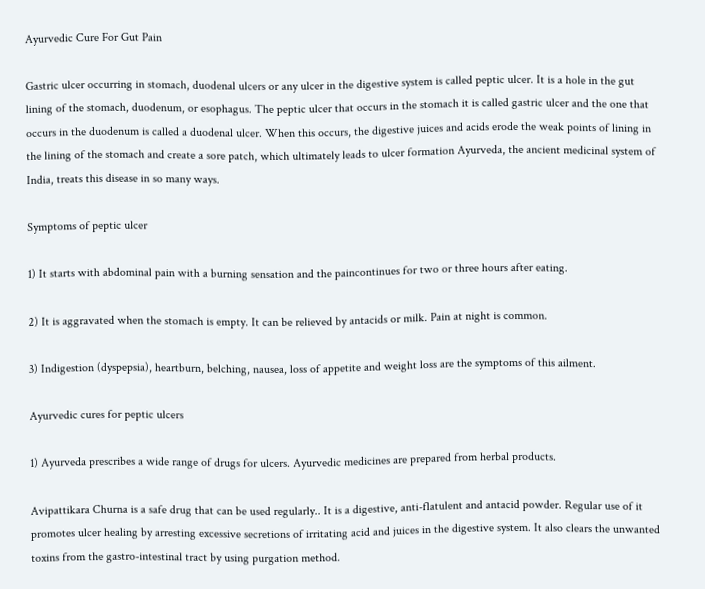Ayurvedic Cure For Gut Pain

Gastric ulcer occurring in stomach, duodenal ulcers or any ulcer in the digestive system is called peptic ulcer. It is a hole in the gut lining of the stomach, duodenum, or esophagus. The peptic ulcer that occurs in the stomach it is called gastric ulcer and the one that occurs in the duodenum is called a duodenal ulcer. When this occurs, the digestive juices and acids erode the weak points of lining in the lining of the stomach and create a sore patch, which ultimately leads to ulcer formation Ayurveda, the ancient medicinal system of India, treats this disease in so many ways.

Symptoms of peptic ulcer

1) It starts with abdominal pain with a burning sensation and the paincontinues for two or three hours after eating.

2) It is aggravated when the stomach is empty. It can be relieved by antacids or milk. Pain at night is common.

3) Indigestion (dyspepsia), heartburn, belching, nausea, loss of appetite and weight loss are the symptoms of this ailment.

Ayurvedic cures for peptic ulcers

1) Ayurveda prescribes a wide range of drugs for ulcers. Ayurvedic medicines are prepared from herbal products.

Avipattikara Churna is a safe drug that can be used regularly.. It is a digestive, anti-flatulent and antacid powder. Regular use of it promotes ulcer healing by arresting excessive secretions of irritating acid and juices in the digestive system. It also clears the unwanted toxins from the gastro-intestinal tract by using purgation method.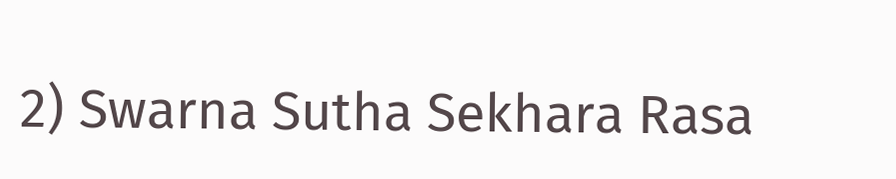2) Swarna Sutha Sekhara Rasa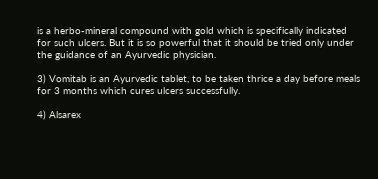is a herbo-mineral compound with gold which is specifically indicated for such ulcers. But it is so powerful that it should be tried only under the guidance of an Ayurvedic physician.

3) Vomitab is an Ayurvedic tablet, to be taken thrice a day before meals for 3 months which cures ulcers successfully.

4) Alsarex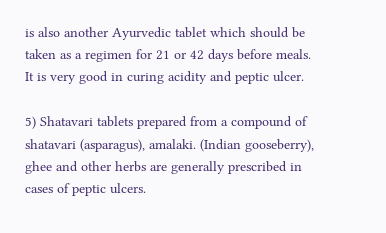is also another Ayurvedic tablet which should be taken as a regimen for 21 or 42 days before meals. It is very good in curing acidity and peptic ulcer.

5) Shatavari tablets prepared from a compound of shatavari (asparagus), amalaki. (Indian gooseberry), ghee and other herbs are generally prescribed in cases of peptic ulcers.